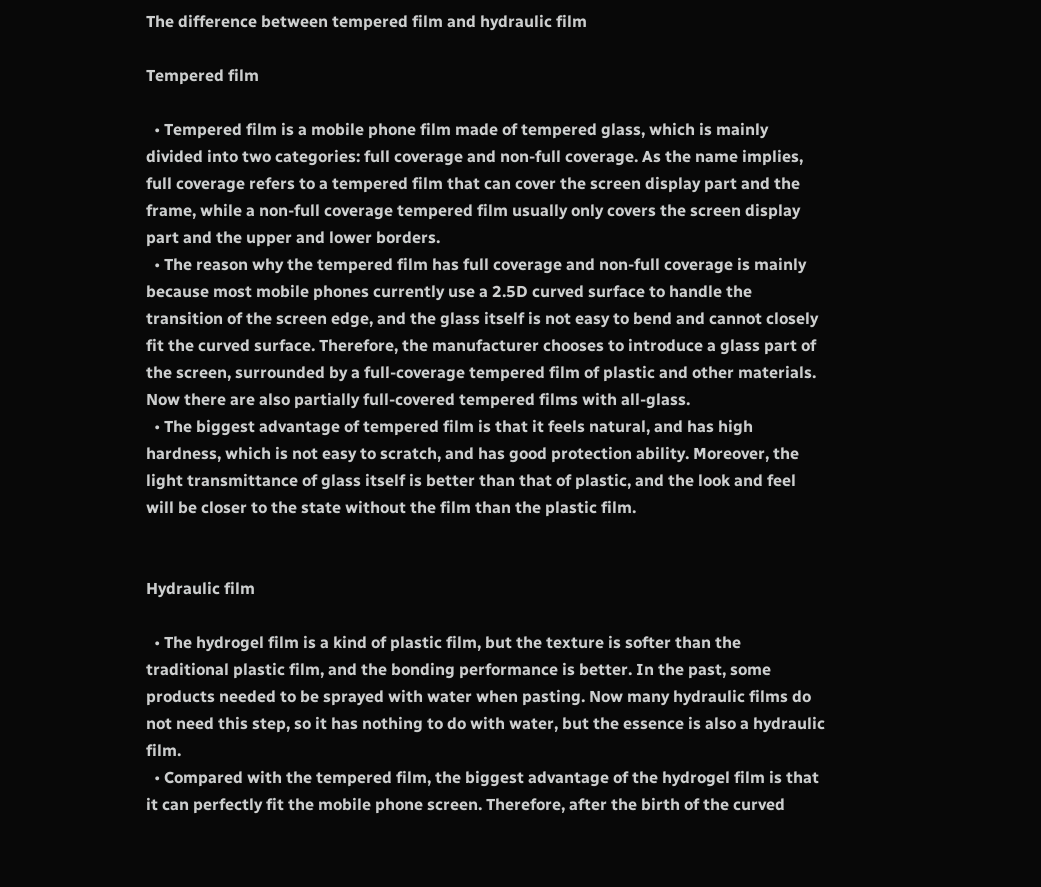The difference between tempered film and hydraulic film

Tempered film

  • Tempered film is a mobile phone film made of tempered glass, which is mainly divided into two categories: full coverage and non-full coverage. As the name implies, full coverage refers to a tempered film that can cover the screen display part and the frame, while a non-full coverage tempered film usually only covers the screen display part and the upper and lower borders.
  • The reason why the tempered film has full coverage and non-full coverage is mainly because most mobile phones currently use a 2.5D curved surface to handle the transition of the screen edge, and the glass itself is not easy to bend and cannot closely fit the curved surface. Therefore, the manufacturer chooses to introduce a glass part of the screen, surrounded by a full-coverage tempered film of plastic and other materials. Now there are also partially full-covered tempered films with all-glass.
  • The biggest advantage of tempered film is that it feels natural, and has high hardness, which is not easy to scratch, and has good protection ability. Moreover, the light transmittance of glass itself is better than that of plastic, and the look and feel will be closer to the state without the film than the plastic film.


Hydraulic film

  • The hydrogel film is a kind of plastic film, but the texture is softer than the traditional plastic film, and the bonding performance is better. In the past, some products needed to be sprayed with water when pasting. Now many hydraulic films do not need this step, so it has nothing to do with water, but the essence is also a hydraulic film.
  • Compared with the tempered film, the biggest advantage of the hydrogel film is that it can perfectly fit the mobile phone screen. Therefore, after the birth of the curved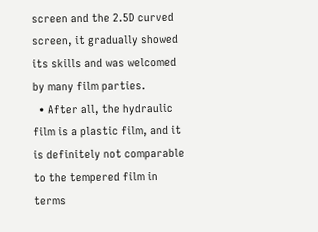screen and the 2.5D curved screen, it gradually showed its skills and was welcomed by many film parties.
  • After all, the hydraulic film is a plastic film, and it is definitely not comparable to the tempered film in terms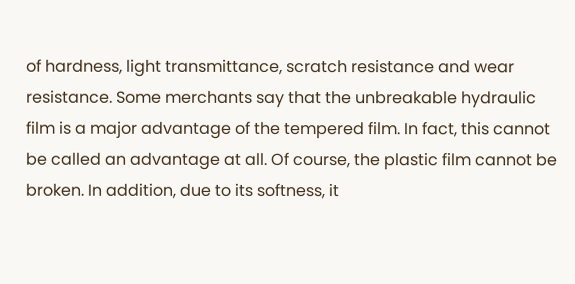of hardness, light transmittance, scratch resistance and wear resistance. Some merchants say that the unbreakable hydraulic film is a major advantage of the tempered film. In fact, this cannot be called an advantage at all. Of course, the plastic film cannot be broken. In addition, due to its softness, it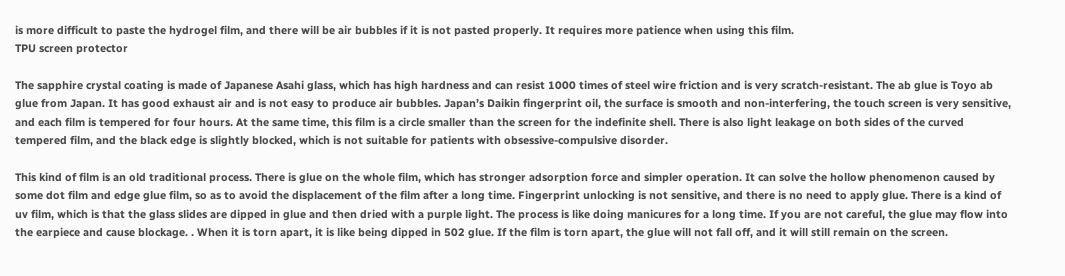is more difficult to paste the hydrogel film, and there will be air bubbles if it is not pasted properly. It requires more patience when using this film.
TPU screen protector

The sapphire crystal coating is made of Japanese Asahi glass, which has high hardness and can resist 1000 times of steel wire friction and is very scratch-resistant. The ab glue is Toyo ab glue from Japan. It has good exhaust air and is not easy to produce air bubbles. Japan’s Daikin fingerprint oil, the surface is smooth and non-interfering, the touch screen is very sensitive, and each film is tempered for four hours. At the same time, this film is a circle smaller than the screen for the indefinite shell. There is also light leakage on both sides of the curved tempered film, and the black edge is slightly blocked, which is not suitable for patients with obsessive-compulsive disorder.

This kind of film is an old traditional process. There is glue on the whole film, which has stronger adsorption force and simpler operation. It can solve the hollow phenomenon caused by some dot film and edge glue film, so as to avoid the displacement of the film after a long time. Fingerprint unlocking is not sensitive, and there is no need to apply glue. There is a kind of uv film, which is that the glass slides are dipped in glue and then dried with a purple light. The process is like doing manicures for a long time. If you are not careful, the glue may flow into the earpiece and cause blockage. . When it is torn apart, it is like being dipped in 502 glue. If the film is torn apart, the glue will not fall off, and it will still remain on the screen.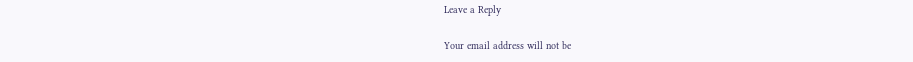Leave a Reply

Your email address will not be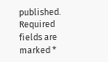published. Required fields are marked *